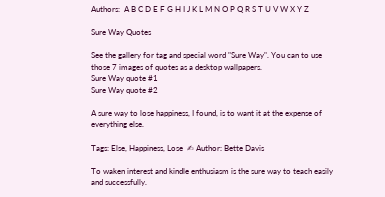Authors:  A B C D E F G H I J K L M N O P Q R S T U V W X Y Z

Sure Way Quotes

See the gallery for tag and special word "Sure Way". You can to use those 7 images of quotes as a desktop wallpapers.
Sure Way quote #1
Sure Way quote #2

A sure way to lose happiness, I found, is to want it at the expense of everything else.

Tags: Else, Happiness, Lose  ✍ Author: Bette Davis

To waken interest and kindle enthusiasm is the sure way to teach easily and successfully.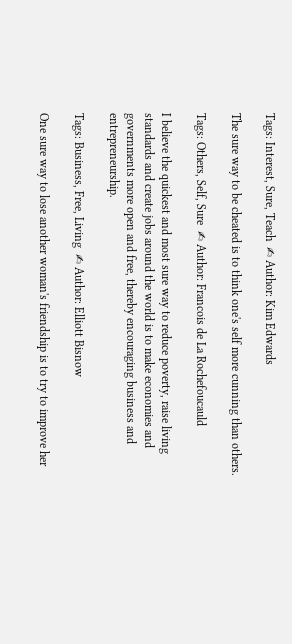Tags: Interest, Sure, Teach  ✍ Author: Kim Edwards

The sure way to be cheated is to think one's self more cunning than others.

Tags: Others, Self, Sure  ✍ Author: Francois de La Rochefoucauld

I believe the quickest and most sure way to reduce poverty, raise living standards and create jobs around the world is to make economies and governments more open and free, thereby encouraging business and entrepreneurship.

Tags: Business, Free, Living  ✍ Author: Elliott Bisnow

One sure way to lose another woman's friendship is to try to improve her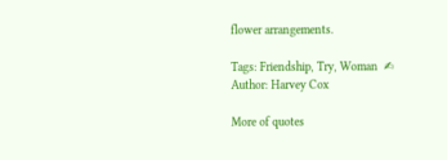flower arrangements.

Tags: Friendship, Try, Woman  ✍ Author: Harvey Cox

More of quotes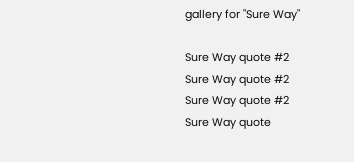gallery for "Sure Way"

Sure Way quote #2
Sure Way quote #2
Sure Way quote #2
Sure Way quote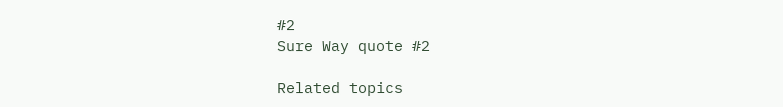#2
Sure Way quote #2

Related topics